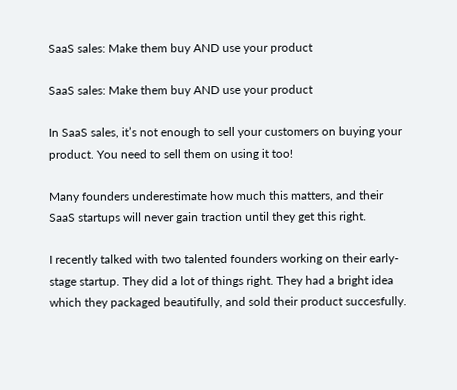SaaS sales: Make them buy AND use your product

SaaS sales: Make them buy AND use your product

In SaaS sales, it’s not enough to sell your customers on buying your product. You need to sell them on using it too!

Many founders underestimate how much this matters, and their SaaS startups will never gain traction until they get this right.

I recently talked with two talented founders working on their early-stage startup. They did a lot of things right. They had a bright idea which they packaged beautifully, and sold their product succesfully.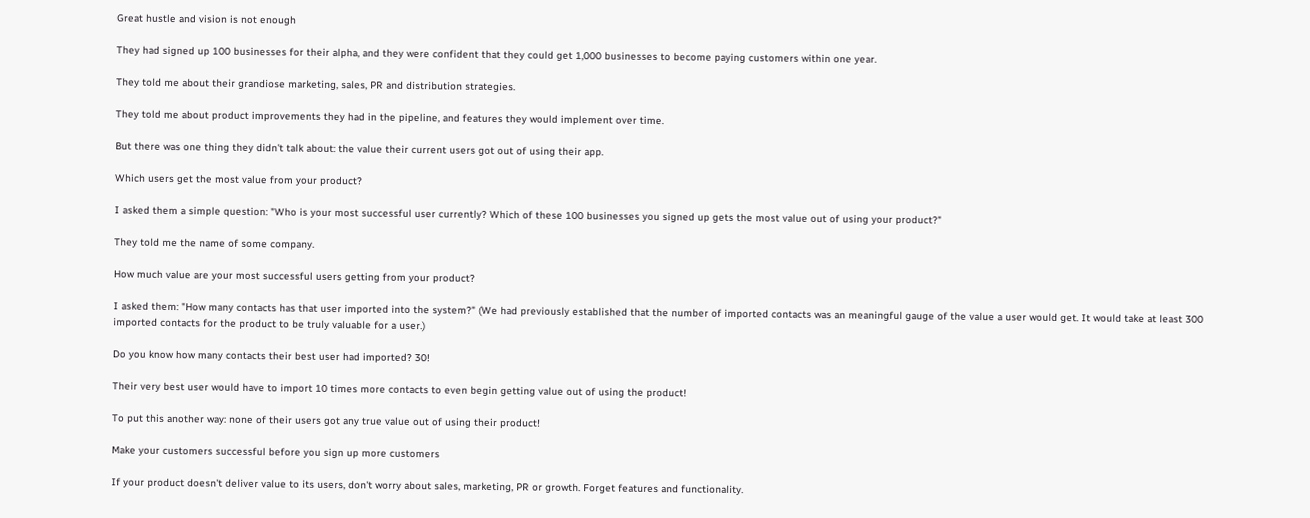Great hustle and vision is not enough

They had signed up 100 businesses for their alpha, and they were confident that they could get 1,000 businesses to become paying customers within one year.

They told me about their grandiose marketing, sales, PR and distribution strategies.

They told me about product improvements they had in the pipeline, and features they would implement over time.

But there was one thing they didn't talk about: the value their current users got out of using their app.

Which users get the most value from your product?

I asked them a simple question: "Who is your most successful user currently? Which of these 100 businesses you signed up gets the most value out of using your product?"

They told me the name of some company.

How much value are your most successful users getting from your product?

I asked them: "How many contacts has that user imported into the system?" (We had previously established that the number of imported contacts was an meaningful gauge of the value a user would get. It would take at least 300 imported contacts for the product to be truly valuable for a user.)

Do you know how many contacts their best user had imported? 30!

Their very best user would have to import 10 times more contacts to even begin getting value out of using the product!

To put this another way: none of their users got any true value out of using their product!

Make your customers successful before you sign up more customers

If your product doesn't deliver value to its users, don't worry about sales, marketing, PR or growth. Forget features and functionality.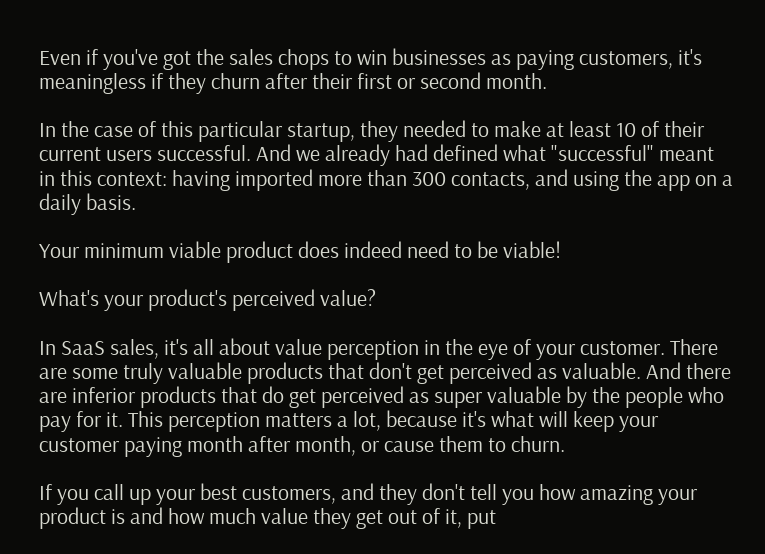Even if you've got the sales chops to win businesses as paying customers, it's meaningless if they churn after their first or second month.

In the case of this particular startup, they needed to make at least 10 of their current users successful. And we already had defined what "successful" meant in this context: having imported more than 300 contacts, and using the app on a daily basis.

Your minimum viable product does indeed need to be viable!

What's your product's perceived value?

In SaaS sales, it's all about value perception in the eye of your customer. There are some truly valuable products that don't get perceived as valuable. And there are inferior products that do get perceived as super valuable by the people who pay for it. This perception matters a lot, because it's what will keep your customer paying month after month, or cause them to churn.

If you call up your best customers, and they don't tell you how amazing your product is and how much value they get out of it, put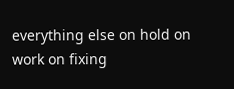everything else on hold on work on fixing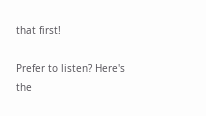that first!

Prefer to listen? Here's the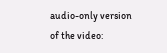audio-only version of the video: